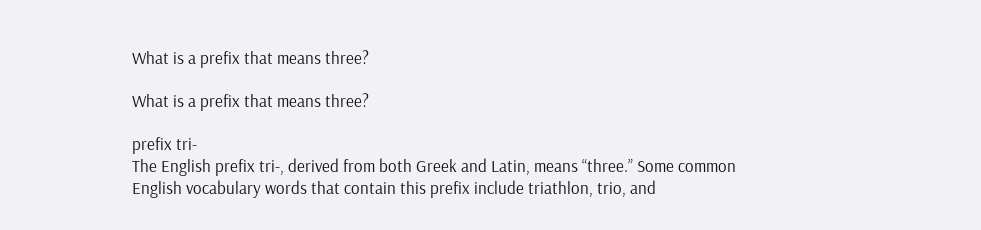What is a prefix that means three?

What is a prefix that means three?

prefix tri-
The English prefix tri-, derived from both Greek and Latin, means “three.” Some common English vocabulary words that contain this prefix include triathlon, trio, and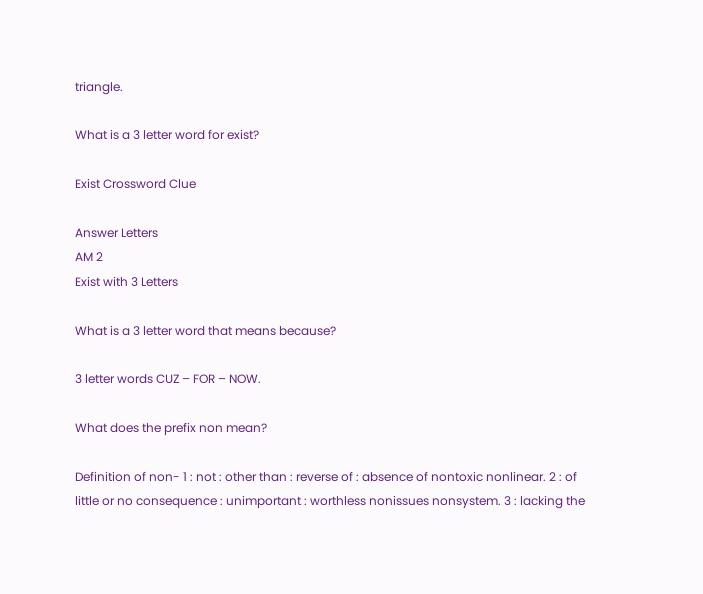triangle.

What is a 3 letter word for exist?

Exist Crossword Clue

Answer Letters
AM 2
Exist with 3 Letters

What is a 3 letter word that means because?

3 letter words CUZ – FOR – NOW.

What does the prefix non mean?

Definition of non- 1 : not : other than : reverse of : absence of nontoxic nonlinear. 2 : of little or no consequence : unimportant : worthless nonissues nonsystem. 3 : lacking the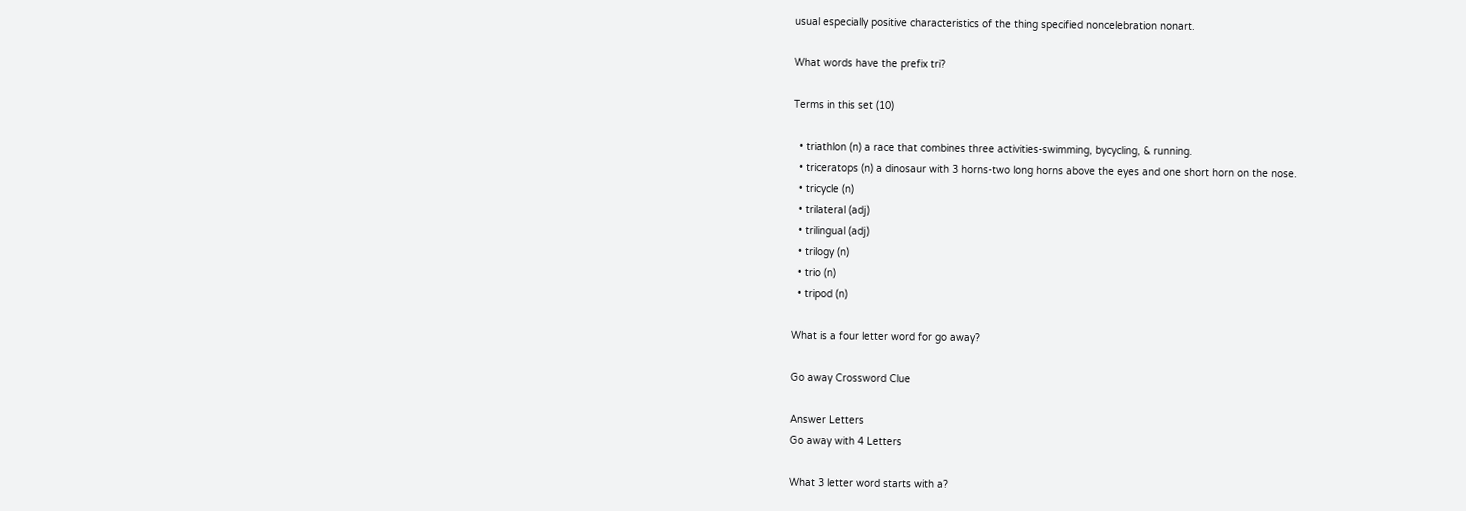usual especially positive characteristics of the thing specified noncelebration nonart.

What words have the prefix tri?

Terms in this set (10)

  • triathlon (n) a race that combines three activities-swimming, bycycling, & running.
  • triceratops (n) a dinosaur with 3 horns-two long horns above the eyes and one short horn on the nose.
  • tricycle (n)
  • trilateral (adj)
  • trilingual (adj)
  • trilogy (n)
  • trio (n)
  • tripod (n)

What is a four letter word for go away?

Go away Crossword Clue

Answer Letters
Go away with 4 Letters

What 3 letter word starts with a?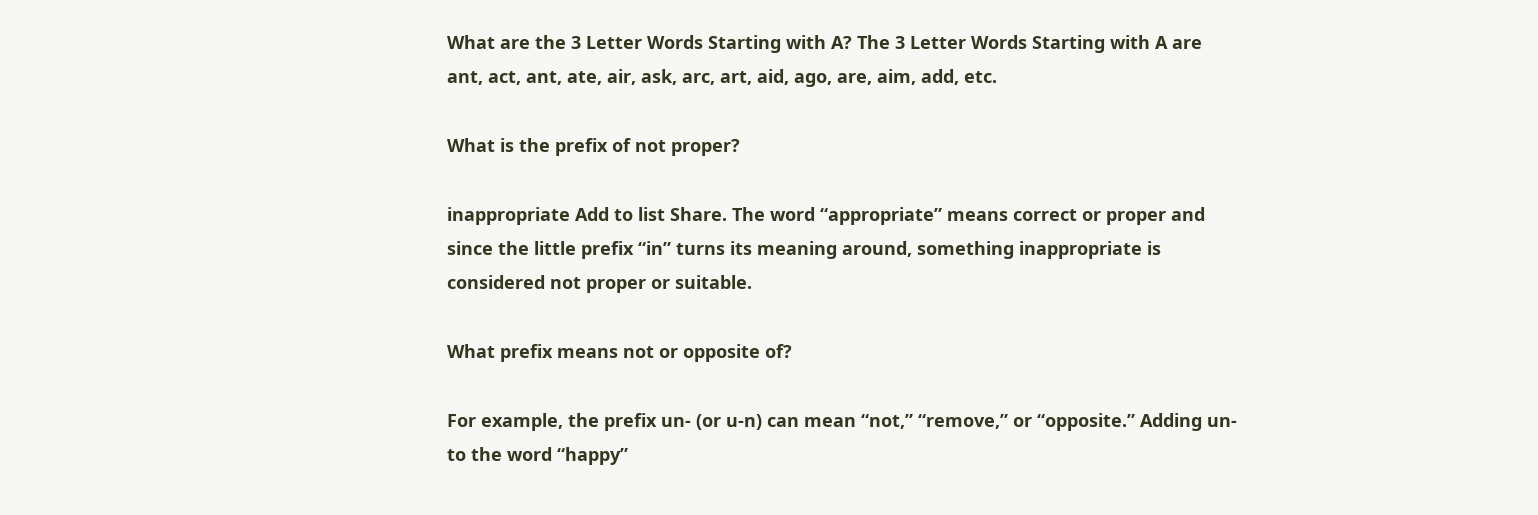What are the 3 Letter Words Starting with A? The 3 Letter Words Starting with A are ant, act, ant, ate, air, ask, arc, art, aid, ago, are, aim, add, etc.

What is the prefix of not proper?

inappropriate Add to list Share. The word “appropriate” means correct or proper and since the little prefix “in” turns its meaning around, something inappropriate is considered not proper or suitable.

What prefix means not or opposite of?

For example, the prefix un- (or u-n) can mean “not,” “remove,” or “opposite.” Adding un- to the word “happy”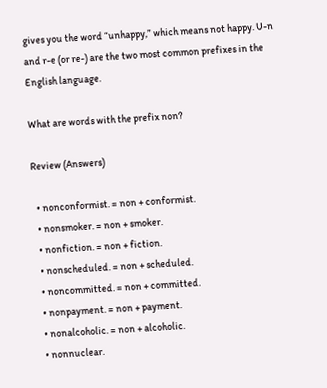gives you the word “unhappy,” which means not happy. U-n and r-e (or re-) are the two most common prefixes in the English language.

What are words with the prefix non?

Review (Answers)

  • nonconformist. = non + conformist.
  • nonsmoker. = non + smoker.
  • nonfiction. = non + fiction.
  • nonscheduled. = non + scheduled.
  • noncommitted. = non + committed.
  • nonpayment. = non + payment.
  • nonalcoholic. = non + alcoholic.
  • nonnuclear.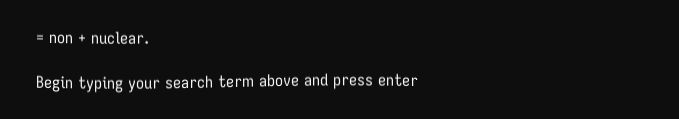= non + nuclear.

Begin typing your search term above and press enter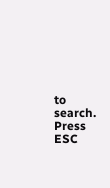to search. Press ESC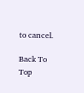to cancel.

Back To Top